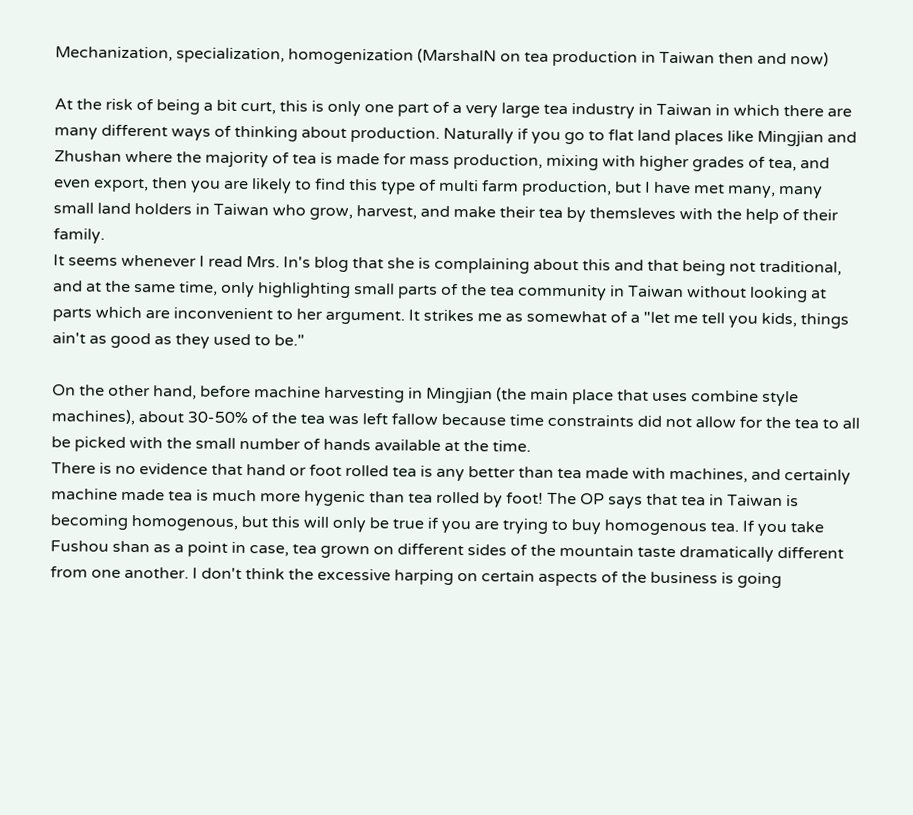Mechanization, specialization, homogenization (MarshalN on tea production in Taiwan then and now)

At the risk of being a bit curt, this is only one part of a very large tea industry in Taiwan in which there are many different ways of thinking about production. Naturally if you go to flat land places like Mingjian and Zhushan where the majority of tea is made for mass production, mixing with higher grades of tea, and even export, then you are likely to find this type of multi farm production, but I have met many, many small land holders in Taiwan who grow, harvest, and make their tea by themsleves with the help of their family.
It seems whenever I read Mrs. In's blog that she is complaining about this and that being not traditional, and at the same time, only highlighting small parts of the tea community in Taiwan without looking at parts which are inconvenient to her argument. It strikes me as somewhat of a "let me tell you kids, things ain't as good as they used to be."

On the other hand, before machine harvesting in Mingjian (the main place that uses combine style machines), about 30-50% of the tea was left fallow because time constraints did not allow for the tea to all be picked with the small number of hands available at the time.
There is no evidence that hand or foot rolled tea is any better than tea made with machines, and certainly machine made tea is much more hygenic than tea rolled by foot! The OP says that tea in Taiwan is becoming homogenous, but this will only be true if you are trying to buy homogenous tea. If you take Fushou shan as a point in case, tea grown on different sides of the mountain taste dramatically different from one another. I don't think the excessive harping on certain aspects of the business is going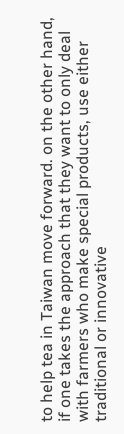to help tea in Taiwan move forward. on the other hand, if one takes the approach that they want to only deal with farmers who make special products, use either traditional or innovative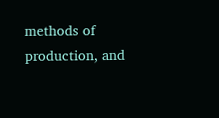methods of production, and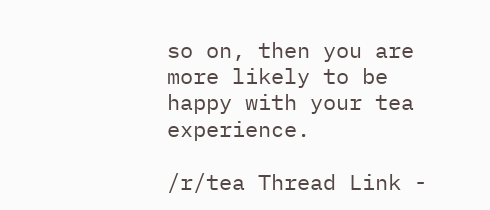so on, then you are more likely to be happy with your tea experience.

/r/tea Thread Link -